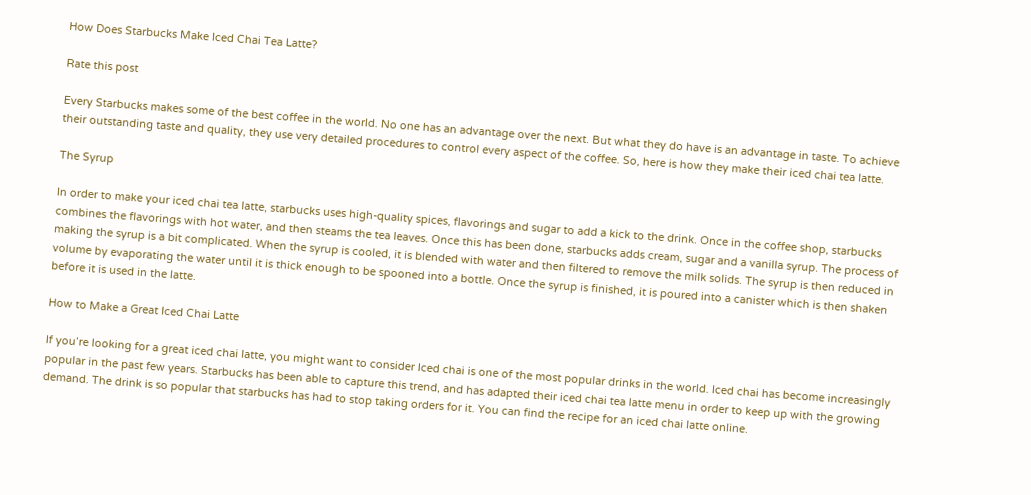How Does Starbucks Make Iced Chai Tea Latte?

Rate this post

Every Starbucks makes some of the best coffee in the world. No one has an advantage over the next. But what they do have is an advantage in taste. To achieve their outstanding taste and quality, they use very detailed procedures to control every aspect of the coffee. So, here is how they make their iced chai tea latte.

The Syrup

In order to make your iced chai tea latte, starbucks uses high-quality spices, flavorings and sugar to add a kick to the drink. Once in the coffee shop, starbucks combines the flavorings with hot water, and then steams the tea leaves. Once this has been done, starbucks adds cream, sugar and a vanilla syrup. The process of making the syrup is a bit complicated. When the syrup is cooled, it is blended with water and then filtered to remove the milk solids. The syrup is then reduced in volume by evaporating the water until it is thick enough to be spooned into a bottle. Once the syrup is finished, it is poured into a canister which is then shaken before it is used in the latte.

How to Make a Great Iced Chai Latte

If you’re looking for a great iced chai latte, you might want to consider Iced chai is one of the most popular drinks in the world. Iced chai has become increasingly popular in the past few years. Starbucks has been able to capture this trend, and has adapted their iced chai tea latte menu in order to keep up with the growing demand. The drink is so popular that starbucks has had to stop taking orders for it. You can find the recipe for an iced chai latte online.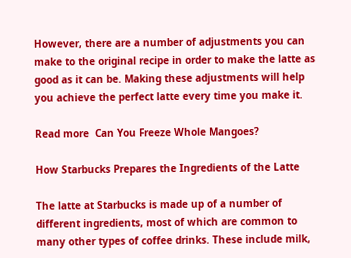However, there are a number of adjustments you can make to the original recipe in order to make the latte as good as it can be. Making these adjustments will help you achieve the perfect latte every time you make it.

Read more  Can You Freeze Whole Mangoes?

How Starbucks Prepares the Ingredients of the Latte

The latte at Starbucks is made up of a number of different ingredients, most of which are common to many other types of coffee drinks. These include milk,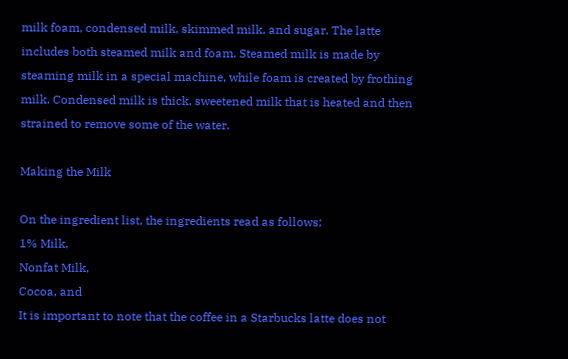milk foam, condensed milk, skimmed milk, and sugar. The latte includes both steamed milk and foam. Steamed milk is made by steaming milk in a special machine, while foam is created by frothing milk. Condensed milk is thick, sweetened milk that is heated and then strained to remove some of the water.

Making the Milk

On the ingredient list, the ingredients read as follows:
1% Milk,
Nonfat Milk,
Cocoa, and
It is important to note that the coffee in a Starbucks latte does not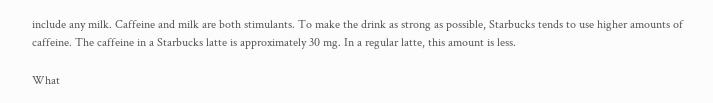include any milk. Caffeine and milk are both stimulants. To make the drink as strong as possible, Starbucks tends to use higher amounts of caffeine. The caffeine in a Starbucks latte is approximately 30 mg. In a regular latte, this amount is less.

What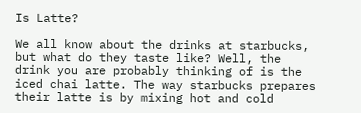Is Latte?

We all know about the drinks at starbucks, but what do they taste like? Well, the drink you are probably thinking of is the iced chai latte. The way starbucks prepares their latte is by mixing hot and cold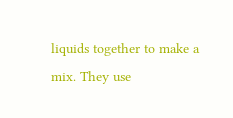liquids together to make a mix. They use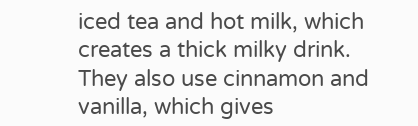iced tea and hot milk, which creates a thick milky drink. They also use cinnamon and vanilla, which gives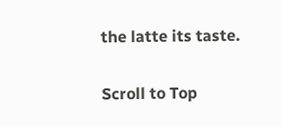the latte its taste.

Scroll to Top